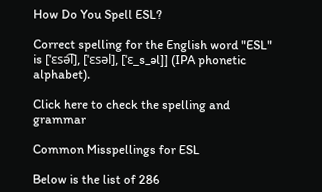How Do You Spell ESL?

Correct spelling for the English word "ESL" is [ˈɛsə͡l], [ˈɛsəl], [ˈɛ_s_əl]] (IPA phonetic alphabet).

Click here to check the spelling and grammar

Common Misspellings for ESL

Below is the list of 286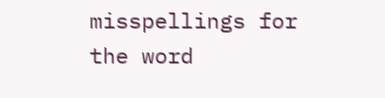misspellings for the word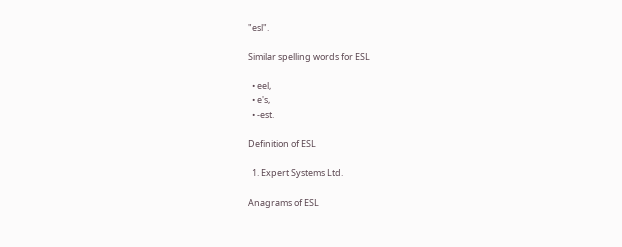"esl".

Similar spelling words for ESL

  • eel,
  • e's,
  • -est.

Definition of ESL

  1. Expert Systems Ltd.

Anagrams of ESL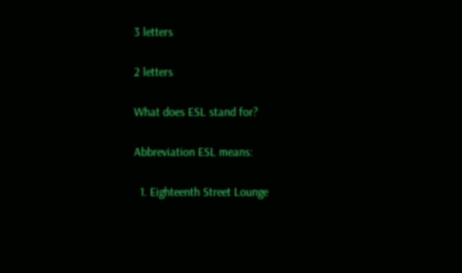3 letters

2 letters

What does ESL stand for?

Abbreviation ESL means:

  1. Eighteenth Street Lounge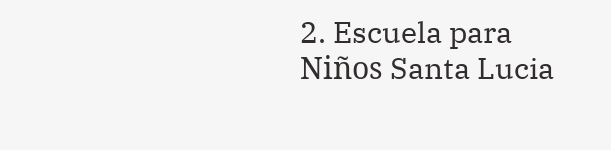2. Escuela para Niños Santa Lucia